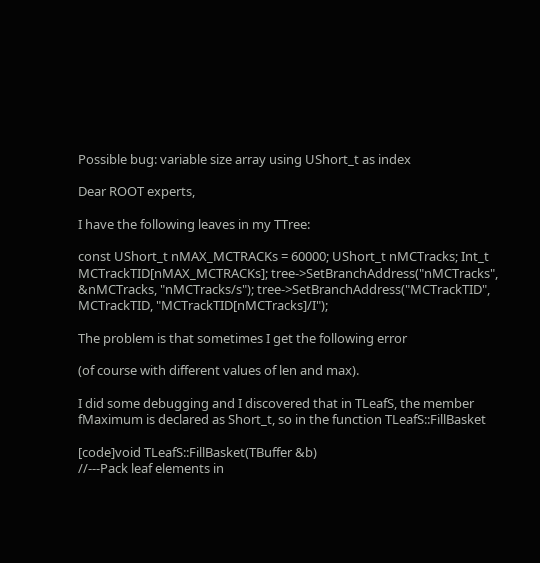Possible bug: variable size array using UShort_t as index

Dear ROOT experts,

I have the following leaves in my TTree:

const UShort_t nMAX_MCTRACKs = 60000; UShort_t nMCTracks; Int_t MCTrackTID[nMAX_MCTRACKs]; tree->SetBranchAddress("nMCTracks", &nMCTracks, "nMCTracks/s"); tree->SetBranchAddress("MCTrackTID", MCTrackTID, "MCTrackTID[nMCTracks]/I");

The problem is that sometimes I get the following error

(of course with different values of len and max).

I did some debugging and I discovered that in TLeafS, the member fMaximum is declared as Short_t, so in the function TLeafS::FillBasket

[code]void TLeafS::FillBasket(TBuffer &b)
//---Pack leaf elements in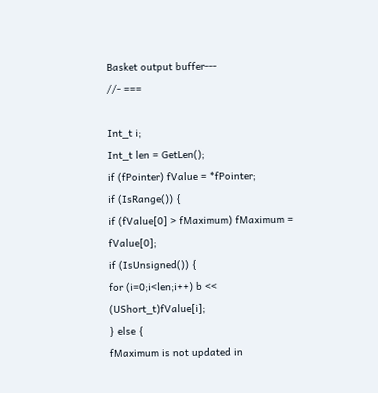Basket output buffer---
//- ===

Int_t i;
Int_t len = GetLen();
if (fPointer) fValue = *fPointer;
if (IsRange()) {
if (fValue[0] > fMaximum) fMaximum = fValue[0];
if (IsUnsigned()) {
for (i=0;i<len;i++) b << (UShort_t)fValue[i];
} else {
fMaximum is not updated in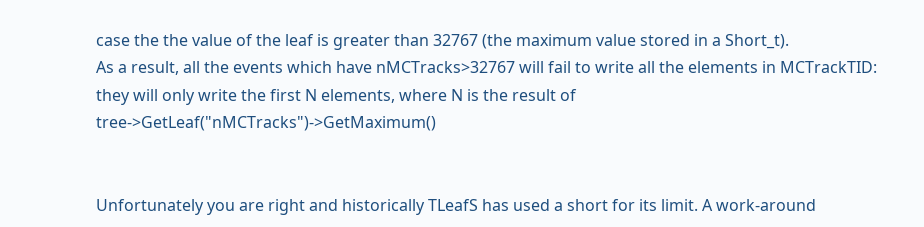case the the value of the leaf is greater than 32767 (the maximum value stored in a Short_t).
As a result, all the events which have nMCTracks>32767 will fail to write all the elements in MCTrackTID: they will only write the first N elements, where N is the result of tree->GetLeaf("nMCTracks")->GetMaximum()


Unfortunately you are right and historically TLeafS has used a short for its limit. A work-around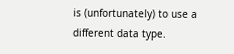is (unfortunately) to use a different data type.